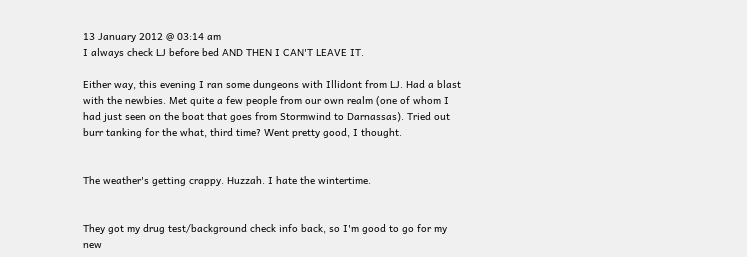13 January 2012 @ 03:14 am
I always check LJ before bed AND THEN I CAN'T LEAVE IT.

Either way, this evening I ran some dungeons with Illidont from LJ. Had a blast with the newbies. Met quite a few people from our own realm (one of whom I had just seen on the boat that goes from Stormwind to Darnassas). Tried out burr tanking for the what, third time? Went pretty good, I thought.


The weather's getting crappy. Huzzah. I hate the wintertime.


They got my drug test/background check info back, so I'm good to go for my new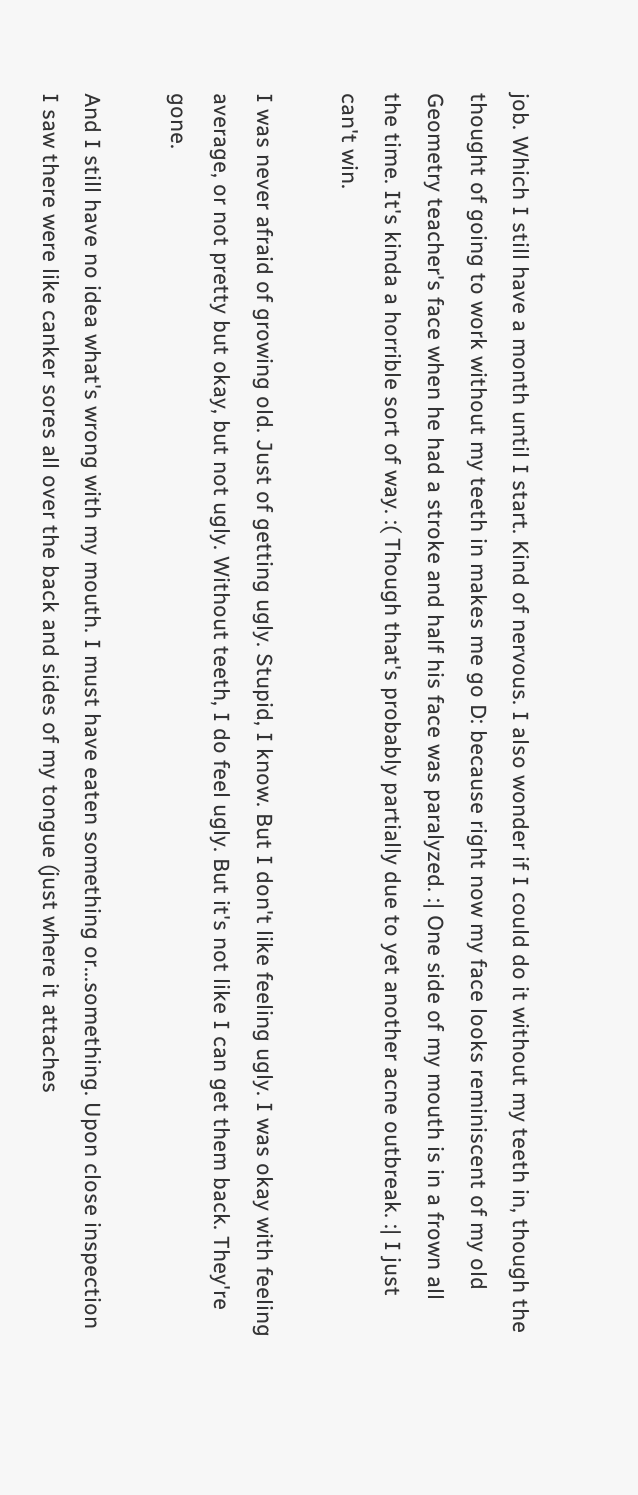job. Which I still have a month until I start. Kind of nervous. I also wonder if I could do it without my teeth in, though the thought of going to work without my teeth in makes me go D: because right now my face looks reminiscent of my old Geometry teacher's face when he had a stroke and half his face was paralyzed. :| One side of my mouth is in a frown all the time. It's kinda a horrible sort of way. :( Though that's probably partially due to yet another acne outbreak. :| I just can't win.

I was never afraid of growing old. Just of getting ugly. Stupid, I know. But I don't like feeling ugly. I was okay with feeling average, or not pretty but okay, but not ugly. Without teeth, I do feel ugly. But it's not like I can get them back. They're gone.

And I still have no idea what's wrong with my mouth. I must have eaten something or...something. Upon close inspection I saw there were like canker sores all over the back and sides of my tongue (just where it attaches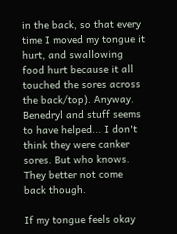in the back, so that every time I moved my tongue it hurt, and swallowing food hurt because it all touched the sores across the back/top). Anyway. Benedryl and stuff seems to have helped... I don't think they were canker sores. But who knows. They better not come back though.

If my tongue feels okay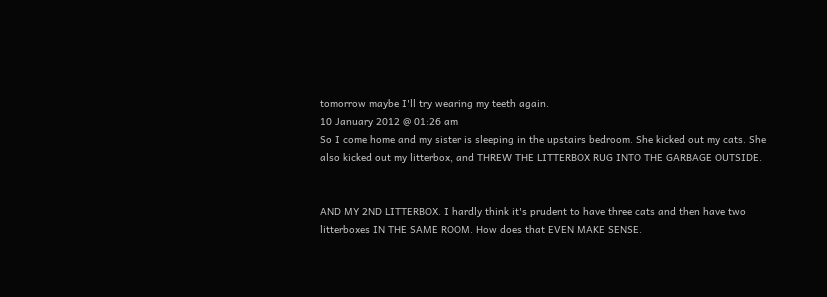tomorrow maybe I'll try wearing my teeth again.
10 January 2012 @ 01:26 am
So I come home and my sister is sleeping in the upstairs bedroom. She kicked out my cats. She also kicked out my litterbox, and THREW THE LITTERBOX RUG INTO THE GARBAGE OUTSIDE.


AND MY 2ND LITTERBOX. I hardly think it's prudent to have three cats and then have two litterboxes IN THE SAME ROOM. How does that EVEN MAKE SENSE.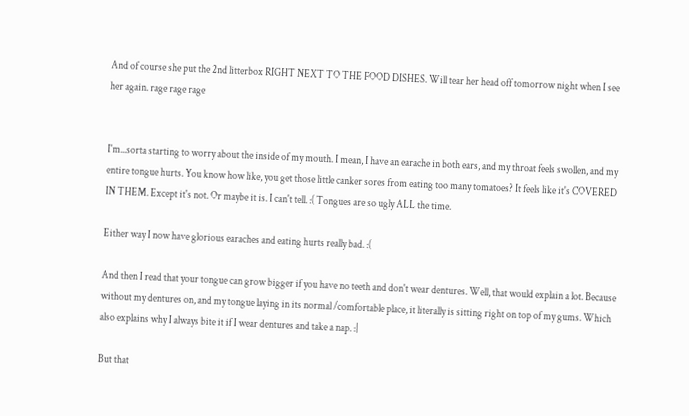And of course she put the 2nd litterbox RIGHT NEXT TO THE FOOD DISHES. Will tear her head off tomorrow night when I see her again. rage rage rage


I'm...sorta starting to worry about the inside of my mouth. I mean, I have an earache in both ears, and my throat feels swollen, and my entire tongue hurts. You know how like, you get those little canker sores from eating too many tomatoes? It feels like it's COVERED IN THEM. Except it's not. Or maybe it is. I can't tell. :( Tongues are so ugly ALL the time.

Either way I now have glorious earaches and eating hurts really bad. :(

And then I read that your tongue can grow bigger if you have no teeth and don't wear dentures. Well, that would explain a lot. Because without my dentures on, and my tongue laying in its normal /comfortable place, it literally is sitting right on top of my gums. Which also explains why I always bite it if I wear dentures and take a nap. :|

But that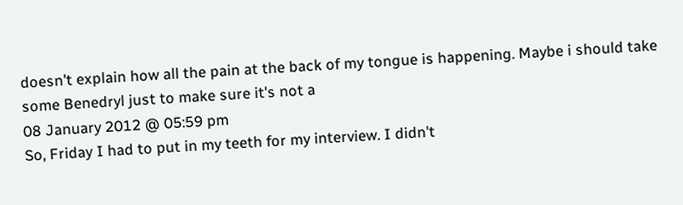doesn't explain how all the pain at the back of my tongue is happening. Maybe i should take some Benedryl just to make sure it's not a
08 January 2012 @ 05:59 pm
So, Friday I had to put in my teeth for my interview. I didn't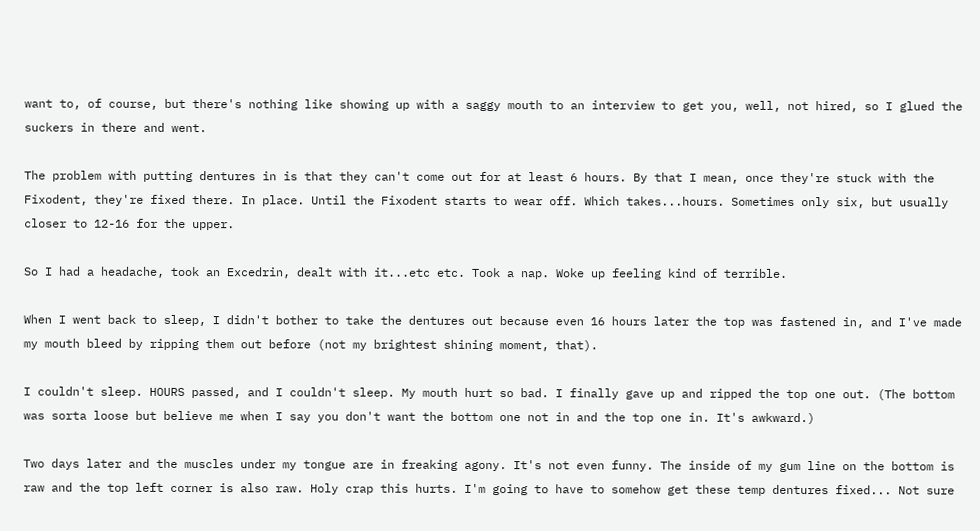want to, of course, but there's nothing like showing up with a saggy mouth to an interview to get you, well, not hired, so I glued the suckers in there and went.

The problem with putting dentures in is that they can't come out for at least 6 hours. By that I mean, once they're stuck with the Fixodent, they're fixed there. In place. Until the Fixodent starts to wear off. Which takes...hours. Sometimes only six, but usually closer to 12-16 for the upper.

So I had a headache, took an Excedrin, dealt with it...etc etc. Took a nap. Woke up feeling kind of terrible.

When I went back to sleep, I didn't bother to take the dentures out because even 16 hours later the top was fastened in, and I've made my mouth bleed by ripping them out before (not my brightest shining moment, that).

I couldn't sleep. HOURS passed, and I couldn't sleep. My mouth hurt so bad. I finally gave up and ripped the top one out. (The bottom was sorta loose but believe me when I say you don't want the bottom one not in and the top one in. It's awkward.)

Two days later and the muscles under my tongue are in freaking agony. It's not even funny. The inside of my gum line on the bottom is raw and the top left corner is also raw. Holy crap this hurts. I'm going to have to somehow get these temp dentures fixed... Not sure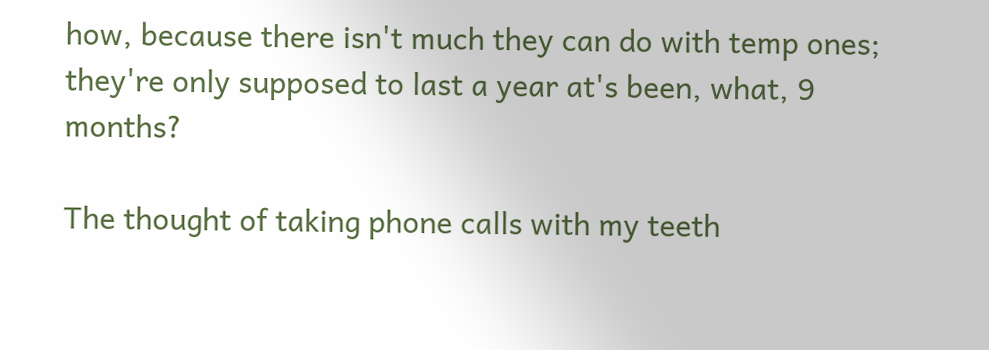how, because there isn't much they can do with temp ones; they're only supposed to last a year at's been, what, 9 months?

The thought of taking phone calls with my teeth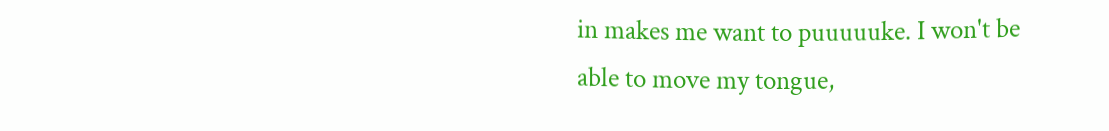in makes me want to puuuuuke. I won't be able to move my tongue,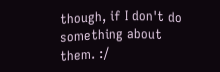though, if I don't do something about them. :/